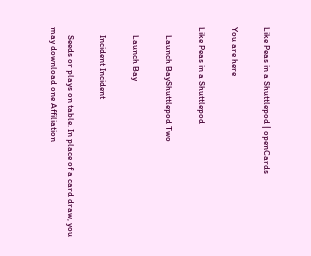Like Peas in a Shuttlepod | openCards

You are here

Like Peas in a Shuttlepod

    Launch BayShuttlepod Two

    Launch Bay

    Incident Incident

    Seeds or plays on table. In place of a card draw, you may download one Affiliation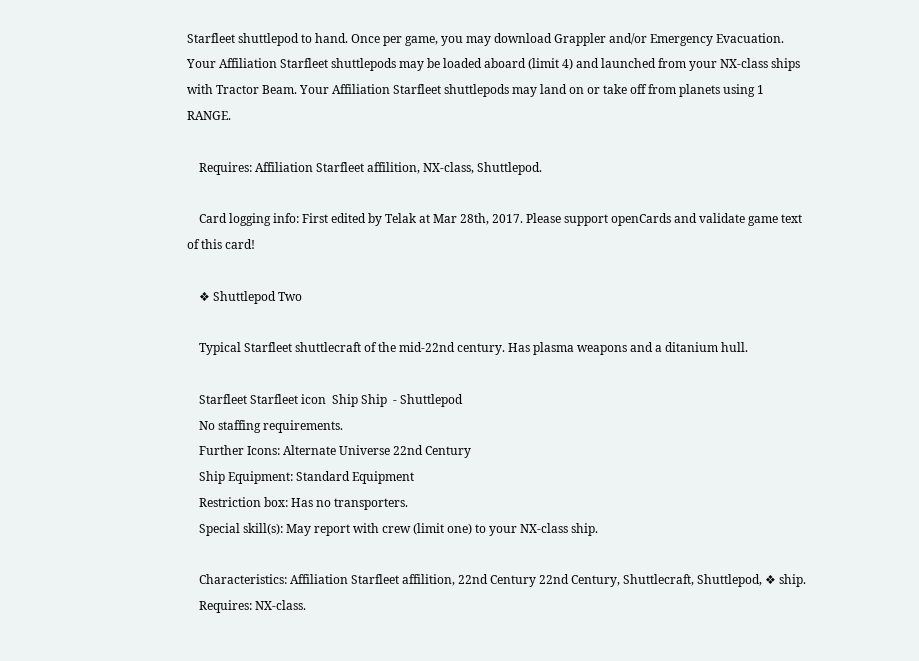Starfleet shuttlepod to hand. Once per game, you may download Grappler and/or Emergency Evacuation. Your Affiliation Starfleet shuttlepods may be loaded aboard (limit 4) and launched from your NX-class ships with Tractor Beam. Your Affiliation Starfleet shuttlepods may land on or take off from planets using 1 RANGE.

    Requires: Affiliation Starfleet affilition, NX-class, Shuttlepod.

    Card logging info: First edited by Telak at Mar 28th, 2017. Please support openCards and validate game text of this card!

    ❖ Shuttlepod Two

    Typical Starfleet shuttlecraft of the mid-22nd century. Has plasma weapons and a ditanium hull.

    Starfleet Starfleet icon  Ship Ship  - Shuttlepod
    No staffing requirements.
    Further Icons: Alternate Universe 22nd Century
    Ship Equipment: Standard Equipment
    Restriction box: Has no transporters.
    Special skill(s): May report with crew (limit one) to your NX-class ship.

    Characteristics: Affiliation Starfleet affilition, 22nd Century 22nd Century, Shuttlecraft, Shuttlepod, ❖ ship.
    Requires: NX-class.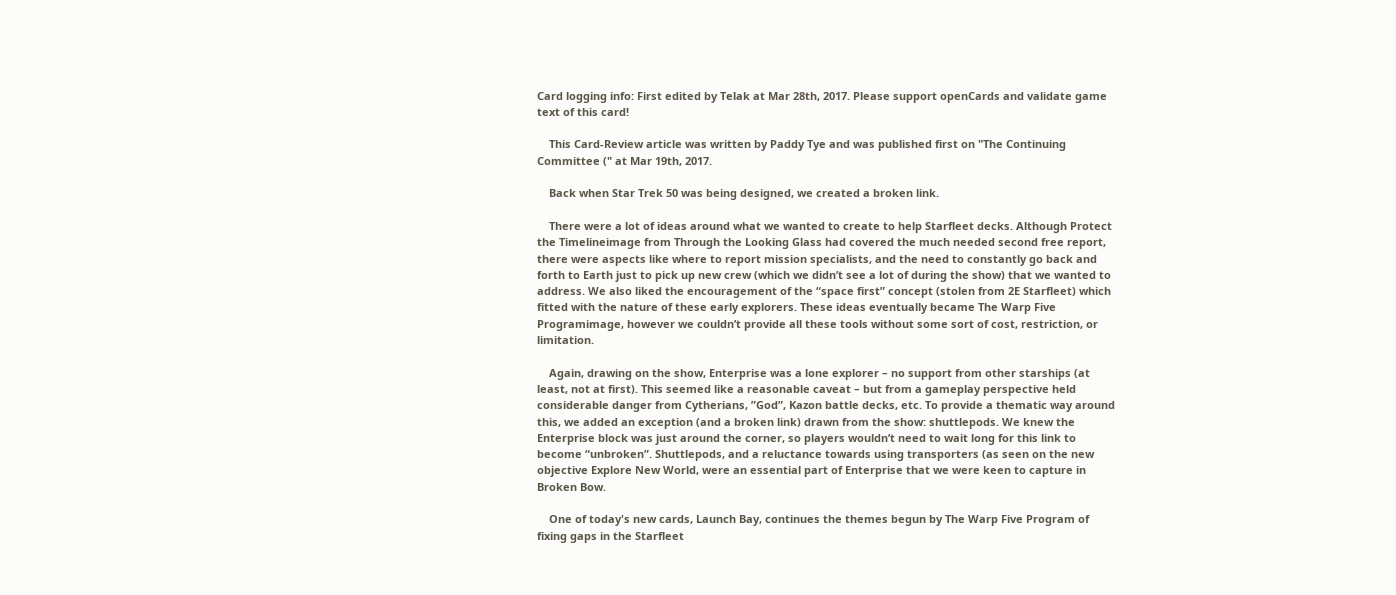Card logging info: First edited by Telak at Mar 28th, 2017. Please support openCards and validate game text of this card!

    This Card-Review article was written by Paddy Tye and was published first on "The Continuing Committee (" at Mar 19th, 2017.

    Back when Star Trek 50 was being designed, we created a broken link.

    There were a lot of ideas around what we wanted to create to help Starfleet decks. Although Protect the Timelineimage from Through the Looking Glass had covered the much needed second free report, there were aspects like where to report mission specialists, and the need to constantly go back and forth to Earth just to pick up new crew (which we didn’t see a lot of during the show) that we wanted to address. We also liked the encouragement of the “space first” concept (stolen from 2E Starfleet) which fitted with the nature of these early explorers. These ideas eventually became The Warp Five Programimage, however we couldn’t provide all these tools without some sort of cost, restriction, or limitation.

    Again, drawing on the show, Enterprise was a lone explorer – no support from other starships (at least, not at first). This seemed like a reasonable caveat – but from a gameplay perspective held considerable danger from Cytherians, ”God”, Kazon battle decks, etc. To provide a thematic way around this, we added an exception (and a broken link) drawn from the show: shuttlepods. We knew the Enterprise block was just around the corner, so players wouldn’t need to wait long for this link to become “unbroken”. Shuttlepods, and a reluctance towards using transporters (as seen on the new objective Explore New World, were an essential part of Enterprise that we were keen to capture in Broken Bow.

    One of today's new cards, Launch Bay, continues the themes begun by The Warp Five Program of fixing gaps in the Starfleet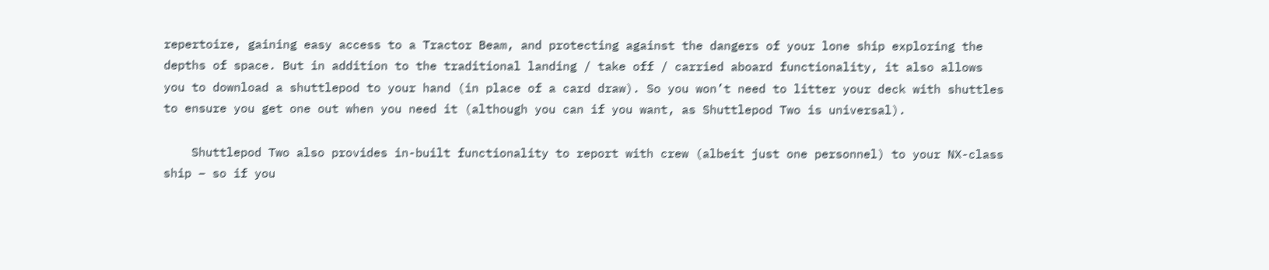repertoire, gaining easy access to a Tractor Beam, and protecting against the dangers of your lone ship exploring the depths of space. But in addition to the traditional landing / take off / carried aboard functionality, it also allows you to download a shuttlepod to your hand (in place of a card draw). So you won’t need to litter your deck with shuttles to ensure you get one out when you need it (although you can if you want, as Shuttlepod Two is universal).

    Shuttlepod Two also provides in-built functionality to report with crew (albeit just one personnel) to your NX-class ship – so if you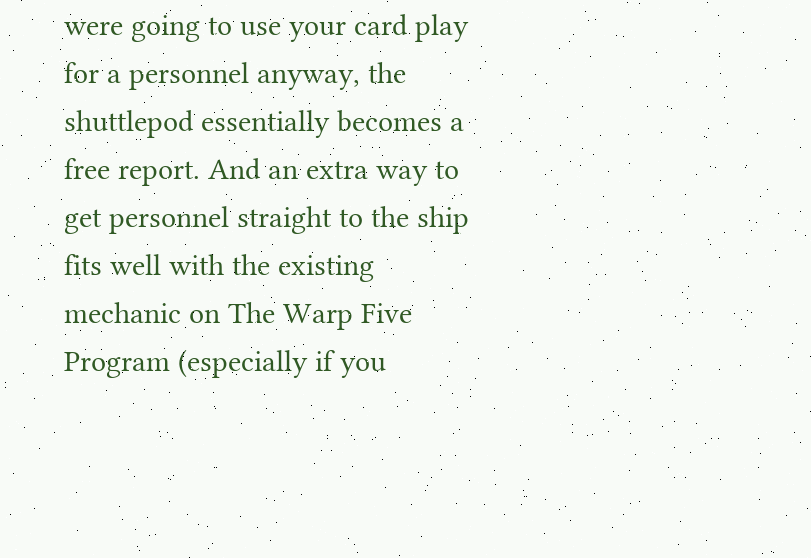were going to use your card play for a personnel anyway, the shuttlepod essentially becomes a free report. And an extra way to get personnel straight to the ship fits well with the existing mechanic on The Warp Five Program (especially if you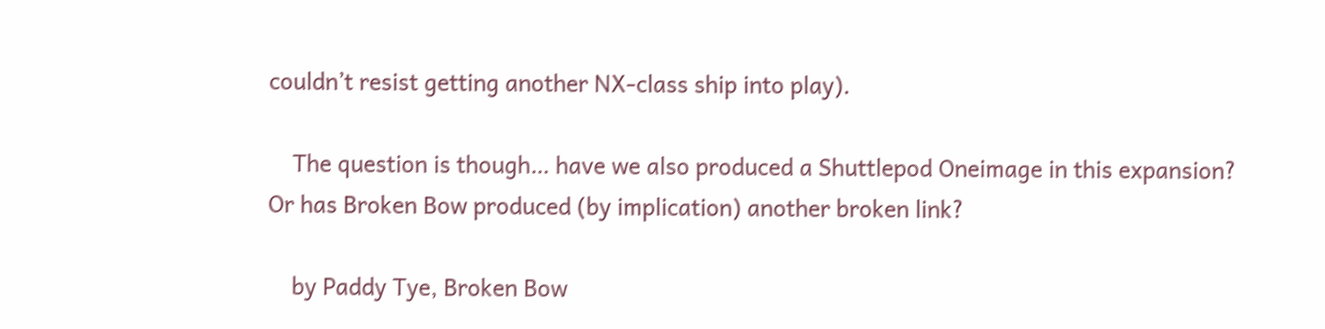couldn’t resist getting another NX-class ship into play).

    The question is though… have we also produced a Shuttlepod Oneimage in this expansion? Or has Broken Bow produced (by implication) another broken link?

    by Paddy Tye, Broken Bow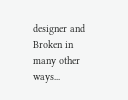designer and Broken in many other ways...